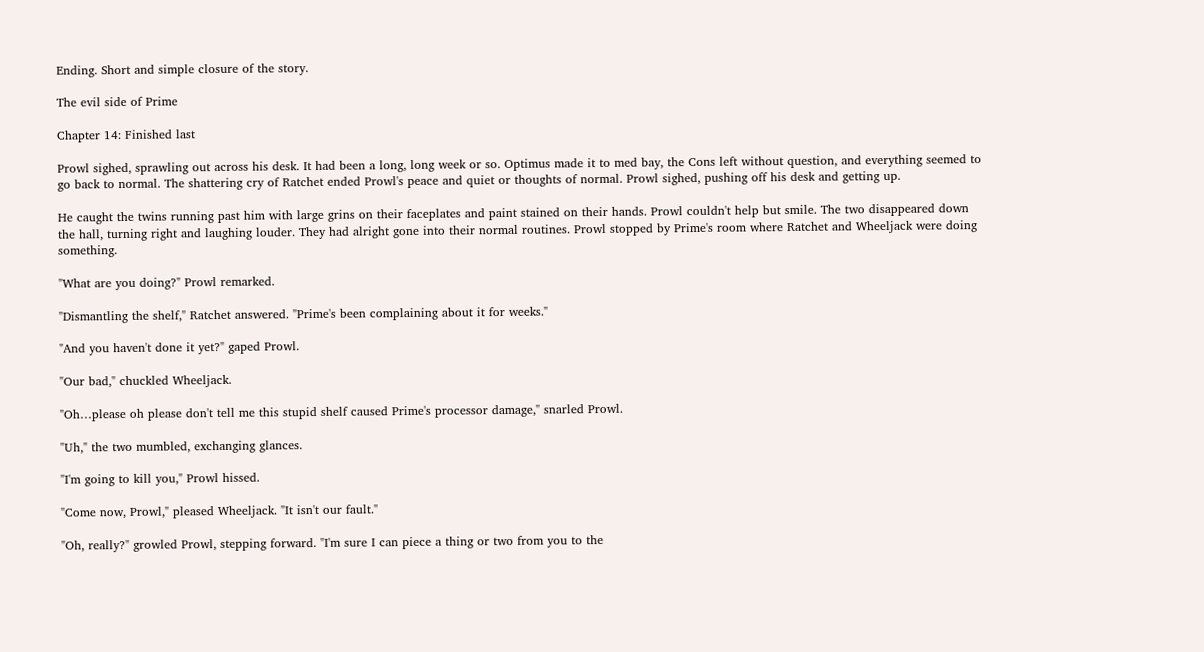Ending. Short and simple closure of the story.

The evil side of Prime

Chapter 14: Finished last

Prowl sighed, sprawling out across his desk. It had been a long, long week or so. Optimus made it to med bay, the Cons left without question, and everything seemed to go back to normal. The shattering cry of Ratchet ended Prowl's peace and quiet or thoughts of normal. Prowl sighed, pushing off his desk and getting up.

He caught the twins running past him with large grins on their faceplates and paint stained on their hands. Prowl couldn't help but smile. The two disappeared down the hall, turning right and laughing louder. They had alright gone into their normal routines. Prowl stopped by Prime's room where Ratchet and Wheeljack were doing something.

"What are you doing?" Prowl remarked.

"Dismantling the shelf," Ratchet answered. "Prime's been complaining about it for weeks."

"And you haven't done it yet?" gaped Prowl.

"Our bad," chuckled Wheeljack.

"Oh…please oh please don't tell me this stupid shelf caused Prime's processor damage," snarled Prowl.

"Uh," the two mumbled, exchanging glances.

"I'm going to kill you," Prowl hissed.

"Come now, Prowl," pleased Wheeljack. "It isn't our fault."

"Oh, really?" growled Prowl, stepping forward. "I'm sure I can piece a thing or two from you to the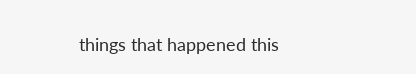things that happened this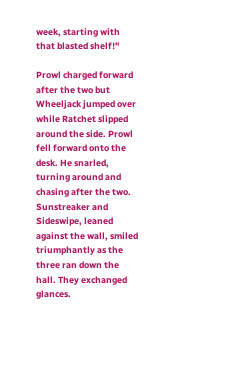week, starting with that blasted shelf!"

Prowl charged forward after the two but Wheeljack jumped over while Ratchet slipped around the side. Prowl fell forward onto the desk. He snarled, turning around and chasing after the two. Sunstreaker and Sideswipe, leaned against the wall, smiled triumphantly as the three ran down the hall. They exchanged glances.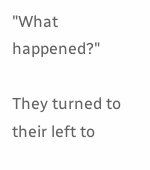"What happened?"

They turned to their left to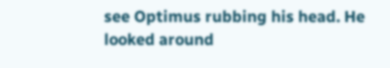see Optimus rubbing his head. He looked around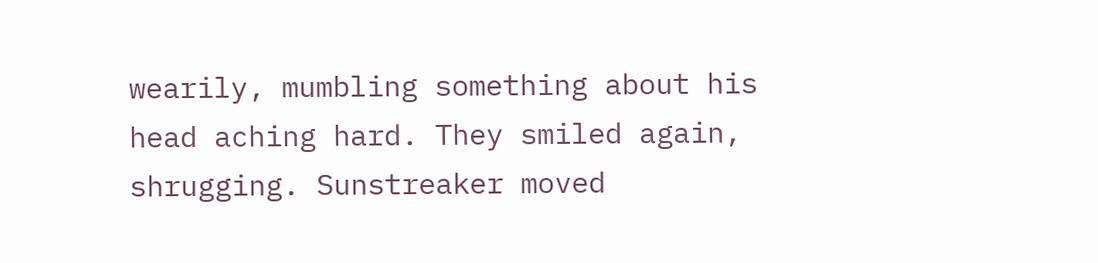wearily, mumbling something about his head aching hard. They smiled again, shrugging. Sunstreaker moved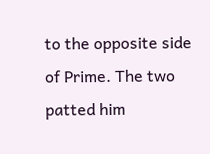to the opposite side of Prime. The two patted him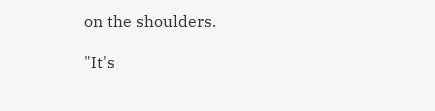on the shoulders.

"It's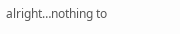alright…nothing to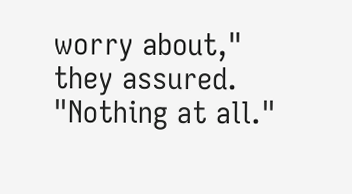worry about," they assured. "Nothing at all."